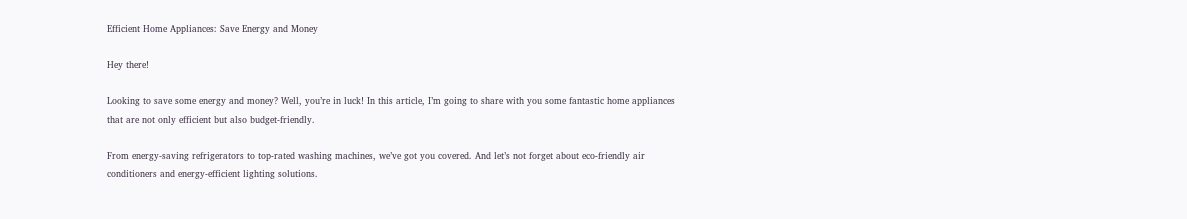Efficient Home Appliances: Save Energy and Money

Hey there!

Looking to save some energy and money? Well, you’re in luck! In this article, I’m going to share with you some fantastic home appliances that are not only efficient but also budget-friendly.

From energy-saving refrigerators to top-rated washing machines, we’ve got you covered. And let’s not forget about eco-friendly air conditioners and energy-efficient lighting solutions.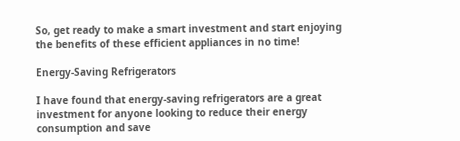So, get ready to make a smart investment and start enjoying the benefits of these efficient appliances in no time!

Energy-Saving Refrigerators

I have found that energy-saving refrigerators are a great investment for anyone looking to reduce their energy consumption and save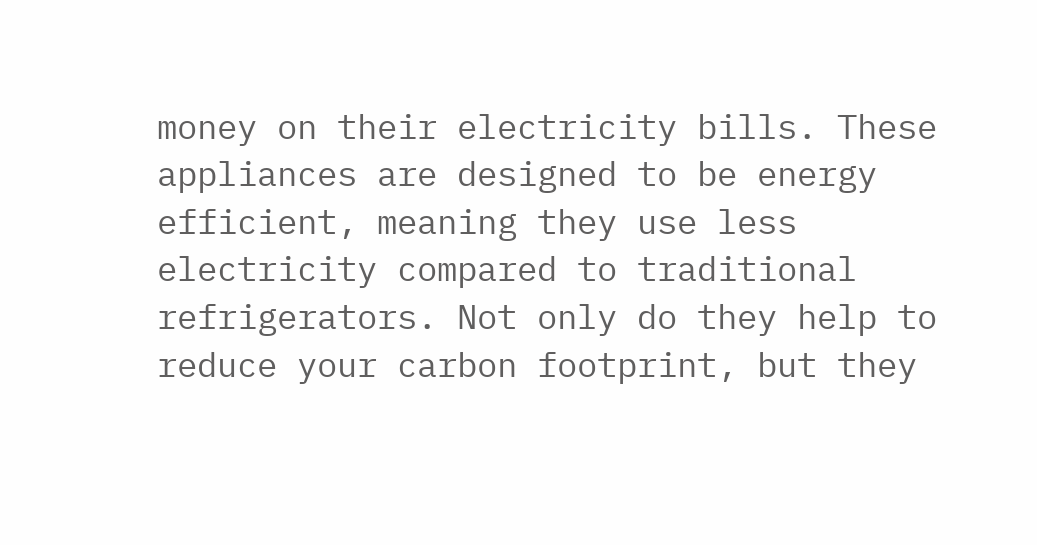money on their electricity bills. These appliances are designed to be energy efficient, meaning they use less electricity compared to traditional refrigerators. Not only do they help to reduce your carbon footprint, but they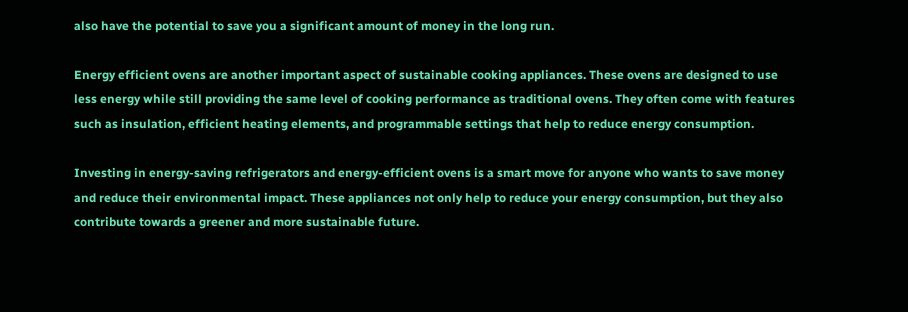also have the potential to save you a significant amount of money in the long run.

Energy efficient ovens are another important aspect of sustainable cooking appliances. These ovens are designed to use less energy while still providing the same level of cooking performance as traditional ovens. They often come with features such as insulation, efficient heating elements, and programmable settings that help to reduce energy consumption.

Investing in energy-saving refrigerators and energy-efficient ovens is a smart move for anyone who wants to save money and reduce their environmental impact. These appliances not only help to reduce your energy consumption, but they also contribute towards a greener and more sustainable future.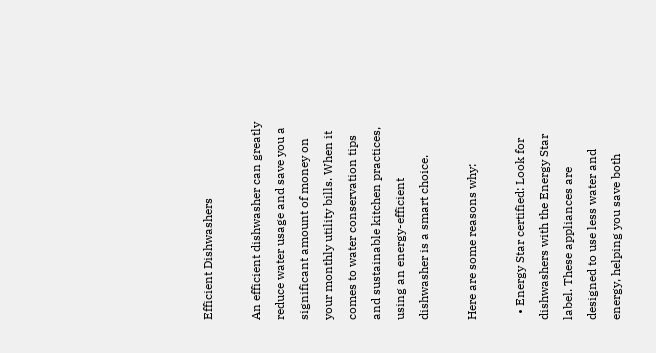Efficient Dishwashers

An efficient dishwasher can greatly reduce water usage and save you a significant amount of money on your monthly utility bills. When it comes to water conservation tips and sustainable kitchen practices, using an energy-efficient dishwasher is a smart choice.

Here are some reasons why:

  • Energy Star certified: Look for dishwashers with the Energy Star label. These appliances are designed to use less water and energy, helping you save both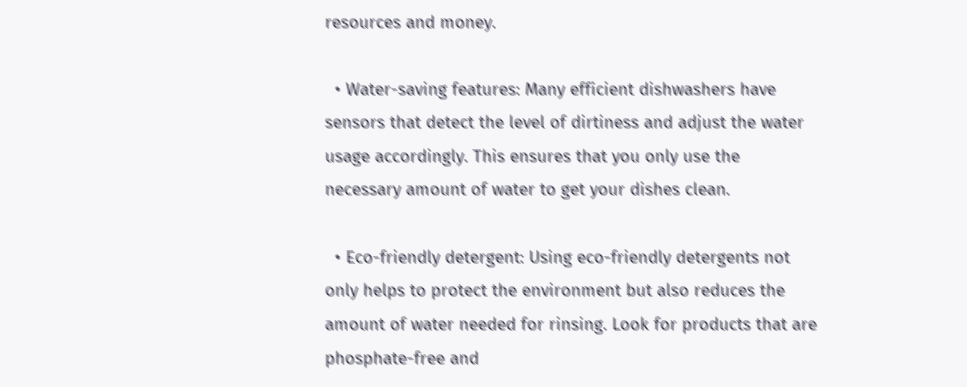resources and money.

  • Water-saving features: Many efficient dishwashers have sensors that detect the level of dirtiness and adjust the water usage accordingly. This ensures that you only use the necessary amount of water to get your dishes clean.

  • Eco-friendly detergent: Using eco-friendly detergents not only helps to protect the environment but also reduces the amount of water needed for rinsing. Look for products that are phosphate-free and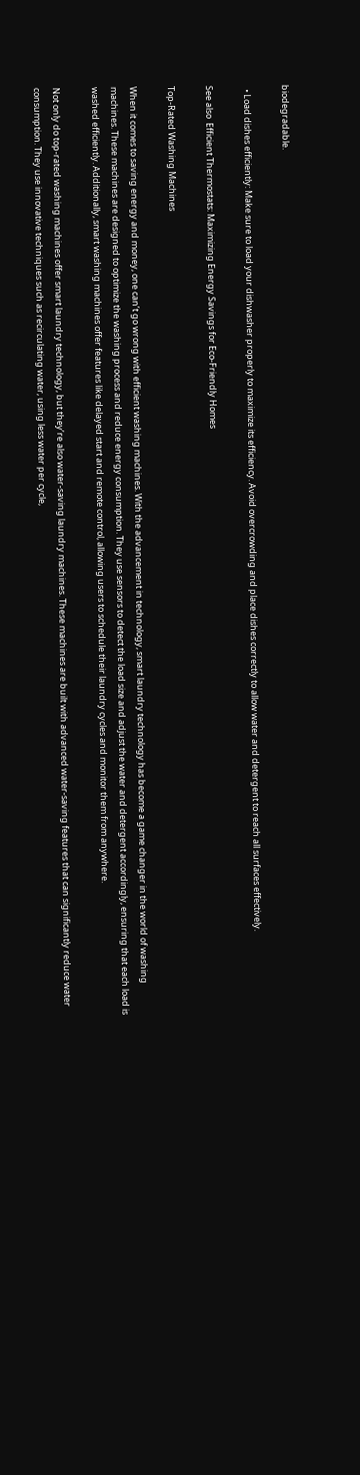biodegradable.

  • Load dishes efficiently: Make sure to load your dishwasher properly to maximize its efficiency. Avoid overcrowding and place dishes correctly to allow water and detergent to reach all surfaces effectively.

See also  Efficient Thermostats: Maximizing Energy Savings for Eco-Friendly Homes

Top-Rated Washing Machines

When it comes to saving energy and money, one can’t go wrong with efficient washing machines. With the advancement in technology, smart laundry technology has become a game changer in the world of washing machines. These machines are designed to optimize the washing process and reduce energy consumption. They use sensors to detect the load size and adjust the water and detergent accordingly, ensuring that each load is washed efficiently. Additionally, smart washing machines offer features like delayed start and remote control, allowing users to schedule their laundry cycles and monitor them from anywhere.

Not only do top-rated washing machines offer smart laundry technology, but they’re also water-saving laundry machines. These machines are built with advanced water-saving features that can significantly reduce water consumption. They use innovative techniques such as recirculating water, using less water per cycle,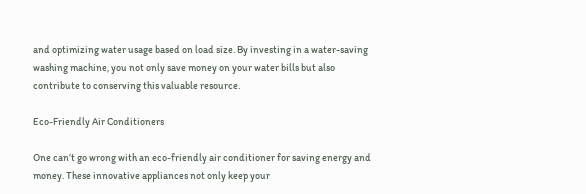and optimizing water usage based on load size. By investing in a water-saving washing machine, you not only save money on your water bills but also contribute to conserving this valuable resource.

Eco-Friendly Air Conditioners

One can’t go wrong with an eco-friendly air conditioner for saving energy and money. These innovative appliances not only keep your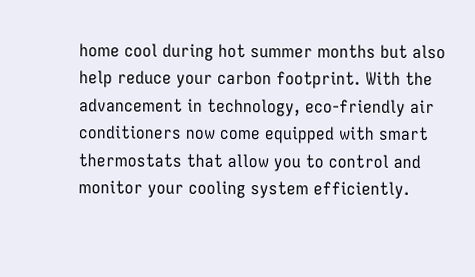home cool during hot summer months but also help reduce your carbon footprint. With the advancement in technology, eco-friendly air conditioners now come equipped with smart thermostats that allow you to control and monitor your cooling system efficiently.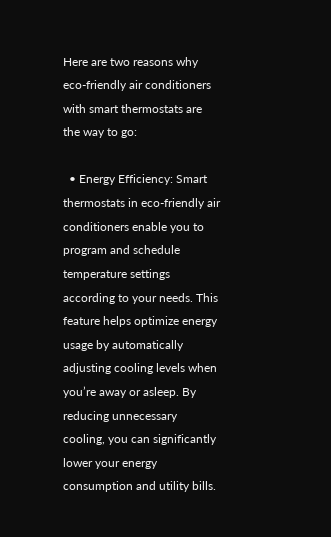Here are two reasons why eco-friendly air conditioners with smart thermostats are the way to go:

  • Energy Efficiency: Smart thermostats in eco-friendly air conditioners enable you to program and schedule temperature settings according to your needs. This feature helps optimize energy usage by automatically adjusting cooling levels when you’re away or asleep. By reducing unnecessary cooling, you can significantly lower your energy consumption and utility bills.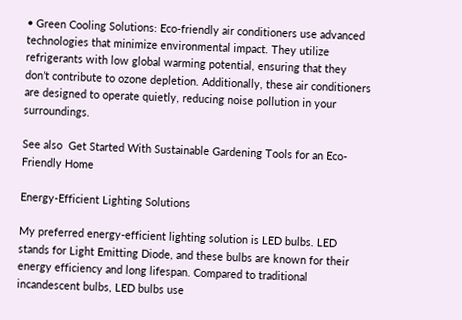• Green Cooling Solutions: Eco-friendly air conditioners use advanced technologies that minimize environmental impact. They utilize refrigerants with low global warming potential, ensuring that they don’t contribute to ozone depletion. Additionally, these air conditioners are designed to operate quietly, reducing noise pollution in your surroundings.

See also  Get Started With Sustainable Gardening Tools for an Eco-Friendly Home

Energy-Efficient Lighting Solutions

My preferred energy-efficient lighting solution is LED bulbs. LED stands for Light Emitting Diode, and these bulbs are known for their energy efficiency and long lifespan. Compared to traditional incandescent bulbs, LED bulbs use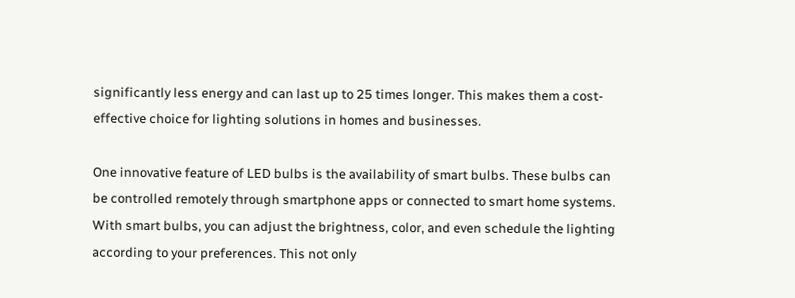significantly less energy and can last up to 25 times longer. This makes them a cost-effective choice for lighting solutions in homes and businesses.

One innovative feature of LED bulbs is the availability of smart bulbs. These bulbs can be controlled remotely through smartphone apps or connected to smart home systems. With smart bulbs, you can adjust the brightness, color, and even schedule the lighting according to your preferences. This not only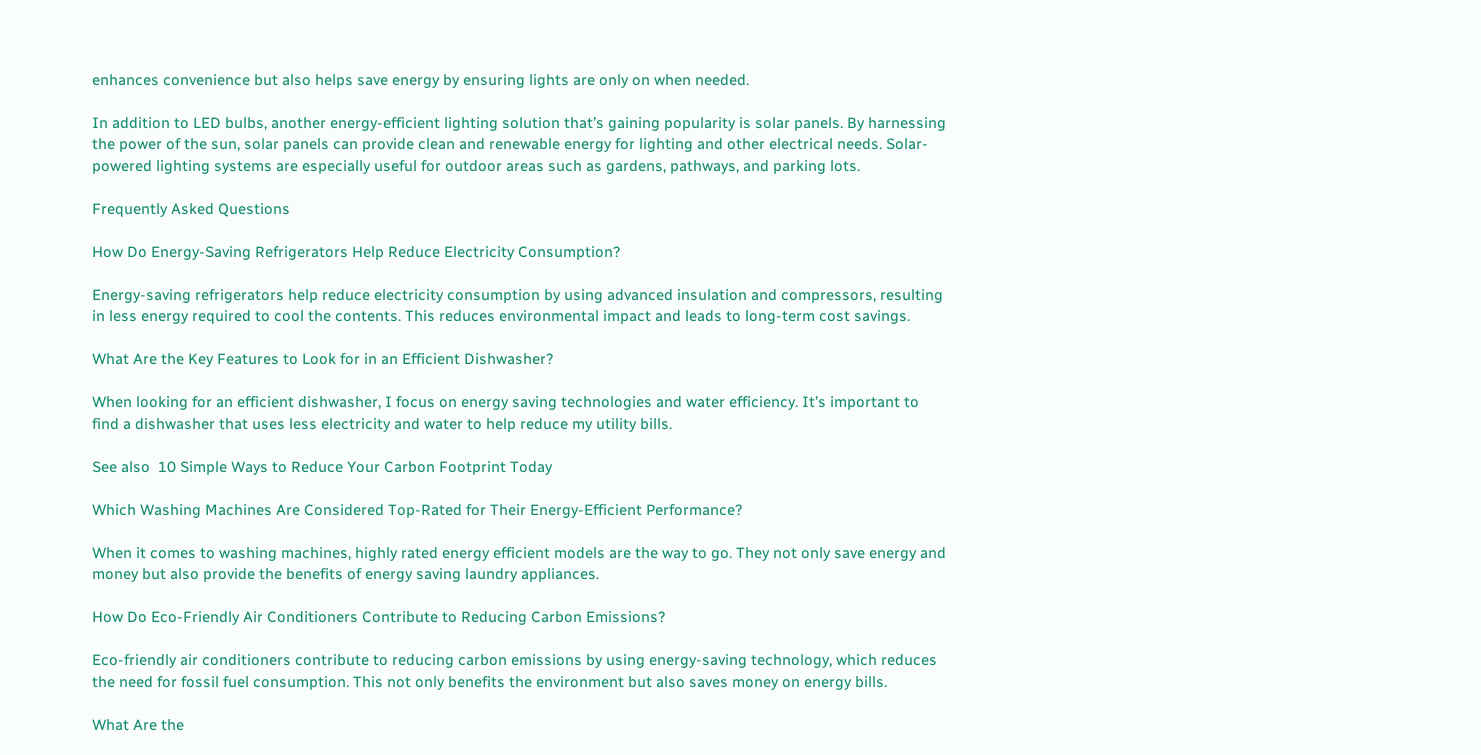enhances convenience but also helps save energy by ensuring lights are only on when needed.

In addition to LED bulbs, another energy-efficient lighting solution that’s gaining popularity is solar panels. By harnessing the power of the sun, solar panels can provide clean and renewable energy for lighting and other electrical needs. Solar-powered lighting systems are especially useful for outdoor areas such as gardens, pathways, and parking lots.

Frequently Asked Questions

How Do Energy-Saving Refrigerators Help Reduce Electricity Consumption?

Energy-saving refrigerators help reduce electricity consumption by using advanced insulation and compressors, resulting in less energy required to cool the contents. This reduces environmental impact and leads to long-term cost savings.

What Are the Key Features to Look for in an Efficient Dishwasher?

When looking for an efficient dishwasher, I focus on energy saving technologies and water efficiency. It’s important to find a dishwasher that uses less electricity and water to help reduce my utility bills.

See also  10 Simple Ways to Reduce Your Carbon Footprint Today

Which Washing Machines Are Considered Top-Rated for Their Energy-Efficient Performance?

When it comes to washing machines, highly rated energy efficient models are the way to go. They not only save energy and money but also provide the benefits of energy saving laundry appliances.

How Do Eco-Friendly Air Conditioners Contribute to Reducing Carbon Emissions?

Eco-friendly air conditioners contribute to reducing carbon emissions by using energy-saving technology, which reduces the need for fossil fuel consumption. This not only benefits the environment but also saves money on energy bills.

What Are the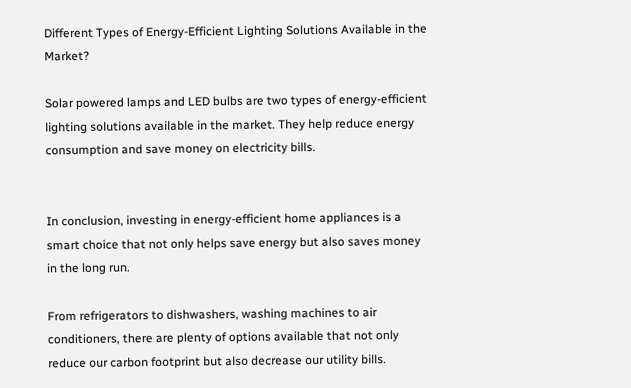Different Types of Energy-Efficient Lighting Solutions Available in the Market?

Solar powered lamps and LED bulbs are two types of energy-efficient lighting solutions available in the market. They help reduce energy consumption and save money on electricity bills.


In conclusion, investing in energy-efficient home appliances is a smart choice that not only helps save energy but also saves money in the long run.

From refrigerators to dishwashers, washing machines to air conditioners, there are plenty of options available that not only reduce our carbon footprint but also decrease our utility bills.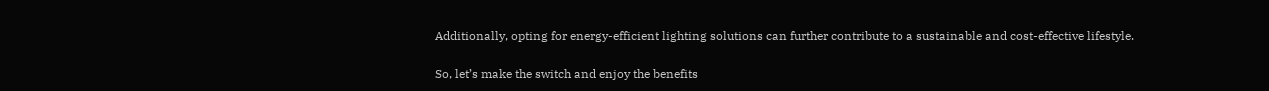Additionally, opting for energy-efficient lighting solutions can further contribute to a sustainable and cost-effective lifestyle.

So, let’s make the switch and enjoy the benefits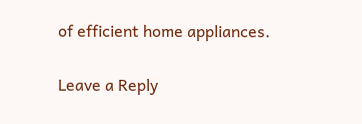of efficient home appliances.

Leave a Reply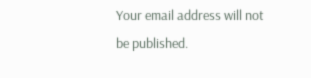Your email address will not be published.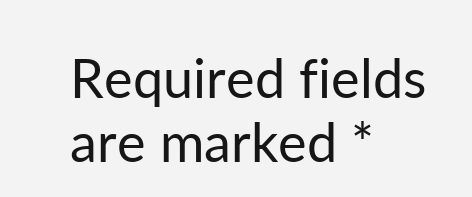Required fields are marked *